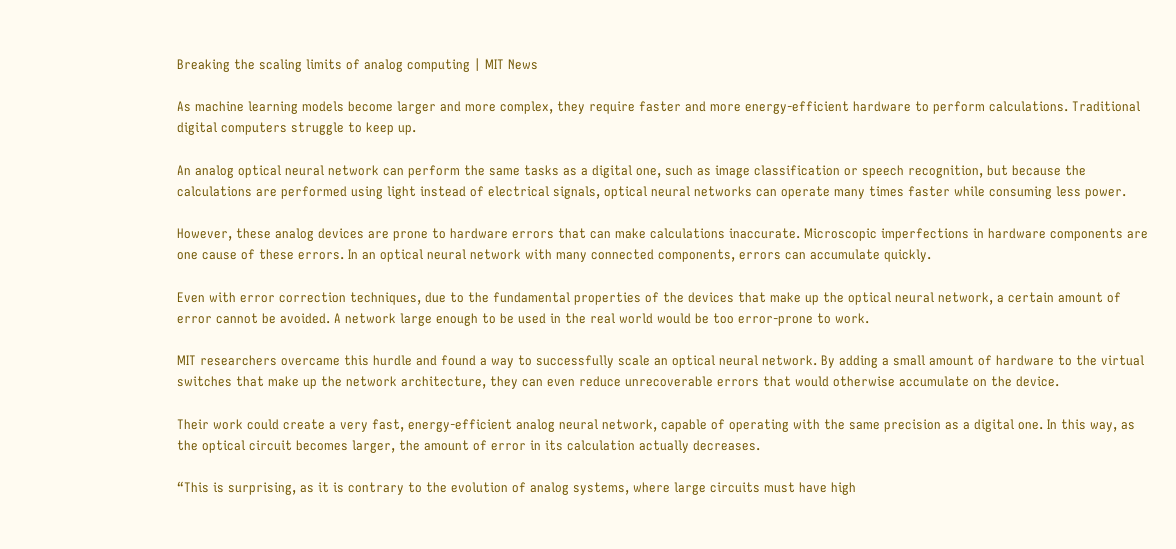Breaking the scaling limits of analog computing | MIT News

As machine learning models become larger and more complex, they require faster and more energy-efficient hardware to perform calculations. Traditional digital computers struggle to keep up.

An analog optical neural network can perform the same tasks as a digital one, such as image classification or speech recognition, but because the calculations are performed using light instead of electrical signals, optical neural networks can operate many times faster while consuming less power.

However, these analog devices are prone to hardware errors that can make calculations inaccurate. Microscopic imperfections in hardware components are one cause of these errors. In an optical neural network with many connected components, errors can accumulate quickly.

Even with error correction techniques, due to the fundamental properties of the devices that make up the optical neural network, a certain amount of error cannot be avoided. A network large enough to be used in the real world would be too error-prone to work.

MIT researchers overcame this hurdle and found a way to successfully scale an optical neural network. By adding a small amount of hardware to the virtual switches that make up the network architecture, they can even reduce unrecoverable errors that would otherwise accumulate on the device.

Their work could create a very fast, energy-efficient analog neural network, capable of operating with the same precision as a digital one. In this way, as the optical circuit becomes larger, the amount of error in its calculation actually decreases.

“This is surprising, as it is contrary to the evolution of analog systems, where large circuits must have high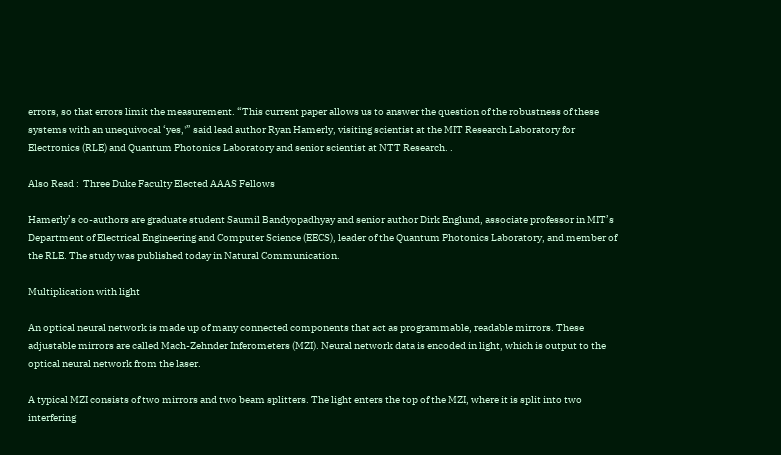errors, so that errors limit the measurement. “This current paper allows us to answer the question of the robustness of these systems with an unequivocal ‘yes,'” said lead author Ryan Hamerly, visiting scientist at the MIT Research Laboratory for Electronics (RLE) and Quantum Photonics Laboratory and senior scientist at NTT Research. .

Also Read :  Three Duke Faculty Elected AAAS Fellows

Hamerly’s co-authors are graduate student Saumil Bandyopadhyay and senior author Dirk Englund, associate professor in MIT’s Department of Electrical Engineering and Computer Science (EECS), leader of the Quantum Photonics Laboratory, and member of the RLE. The study was published today in Natural Communication.

Multiplication with light

An optical neural network is made up of many connected components that act as programmable, readable mirrors. These adjustable mirrors are called Mach-Zehnder Inferometers (MZI). Neural network data is encoded in light, which is output to the optical neural network from the laser.

A typical MZI consists of two mirrors and two beam splitters. The light enters the top of the MZI, where it is split into two interfering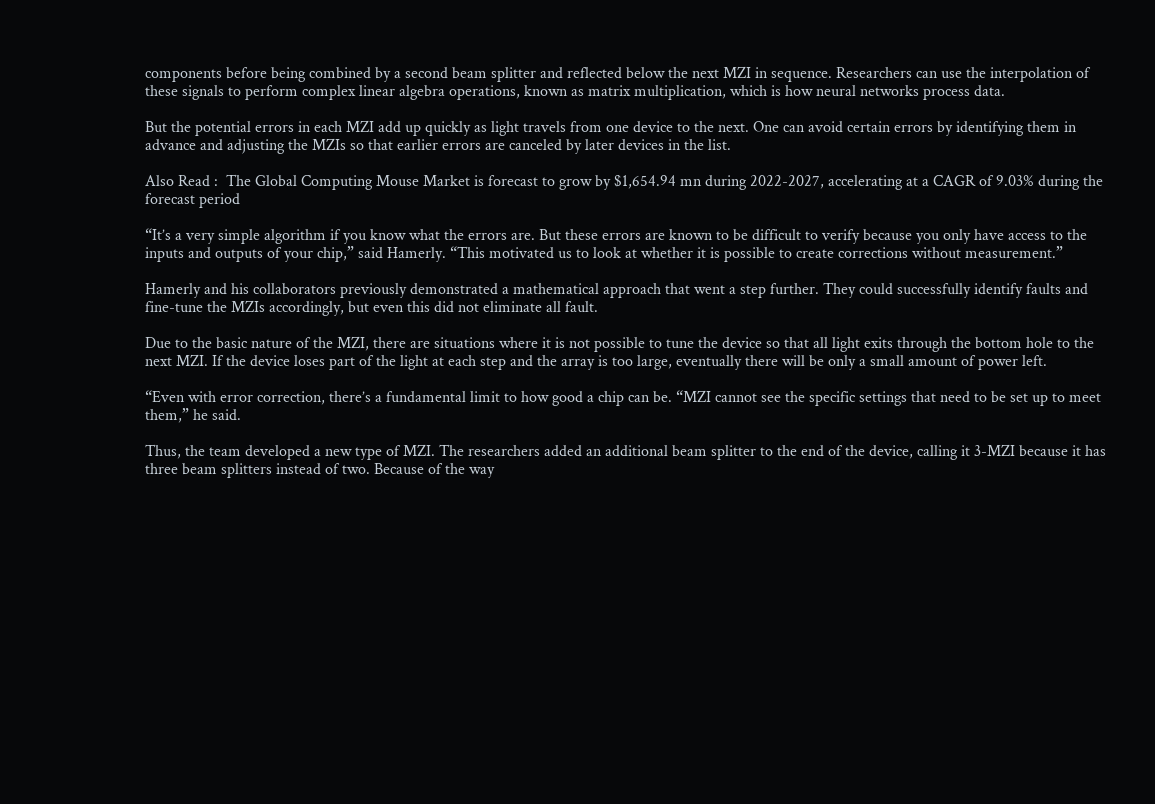components before being combined by a second beam splitter and reflected below the next MZI in sequence. Researchers can use the interpolation of these signals to perform complex linear algebra operations, known as matrix multiplication, which is how neural networks process data.

But the potential errors in each MZI add up quickly as light travels from one device to the next. One can avoid certain errors by identifying them in advance and adjusting the MZIs so that earlier errors are canceled by later devices in the list.

Also Read :  The Global Computing Mouse Market is forecast to grow by $1,654.94 mn during 2022-2027, accelerating at a CAGR of 9.03% during the forecast period

“It’s a very simple algorithm if you know what the errors are. But these errors are known to be difficult to verify because you only have access to the inputs and outputs of your chip,” said Hamerly. “This motivated us to look at whether it is possible to create corrections without measurement.”

Hamerly and his collaborators previously demonstrated a mathematical approach that went a step further. They could successfully identify faults and fine-tune the MZIs accordingly, but even this did not eliminate all fault.

Due to the basic nature of the MZI, there are situations where it is not possible to tune the device so that all light exits through the bottom hole to the next MZI. If the device loses part of the light at each step and the array is too large, eventually there will be only a small amount of power left.

“Even with error correction, there’s a fundamental limit to how good a chip can be. “MZI cannot see the specific settings that need to be set up to meet them,” he said.

Thus, the team developed a new type of MZI. The researchers added an additional beam splitter to the end of the device, calling it 3-MZI because it has three beam splitters instead of two. Because of the way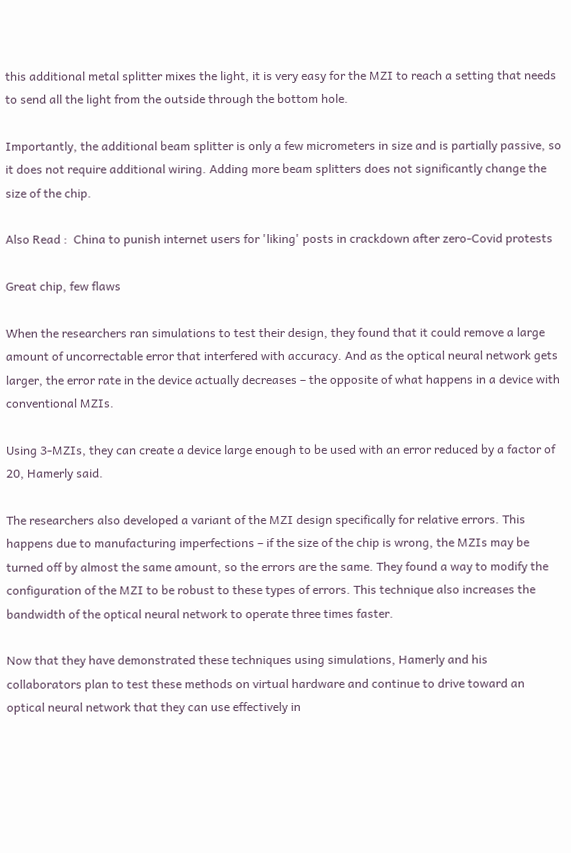this additional metal splitter mixes the light, it is very easy for the MZI to reach a setting that needs to send all the light from the outside through the bottom hole.

Importantly, the additional beam splitter is only a few micrometers in size and is partially passive, so it does not require additional wiring. Adding more beam splitters does not significantly change the size of the chip.

Also Read :  China to punish internet users for 'liking' posts in crackdown after zero-Covid protests

Great chip, few flaws

When the researchers ran simulations to test their design, they found that it could remove a large amount of uncorrectable error that interfered with accuracy. And as the optical neural network gets larger, the error rate in the device actually decreases – the opposite of what happens in a device with conventional MZIs.

Using 3-MZIs, they can create a device large enough to be used with an error reduced by a factor of 20, Hamerly said.

The researchers also developed a variant of the MZI design specifically for relative errors. This happens due to manufacturing imperfections – if the size of the chip is wrong, the MZIs may be turned off by almost the same amount, so the errors are the same. They found a way to modify the configuration of the MZI to be robust to these types of errors. This technique also increases the bandwidth of the optical neural network to operate three times faster.

Now that they have demonstrated these techniques using simulations, Hamerly and his collaborators plan to test these methods on virtual hardware and continue to drive toward an optical neural network that they can use effectively in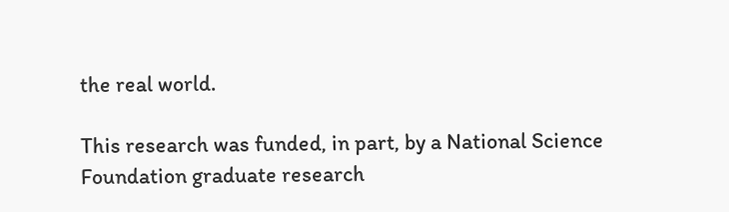the real world.

This research was funded, in part, by a National Science Foundation graduate research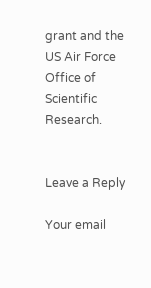grant and the US Air Force Office of Scientific Research.


Leave a Reply

Your email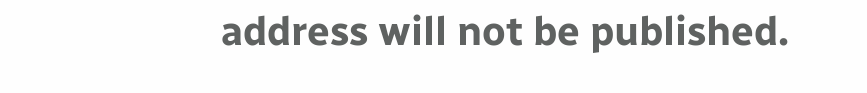address will not be published.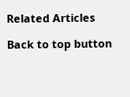Related Articles

Back to top button